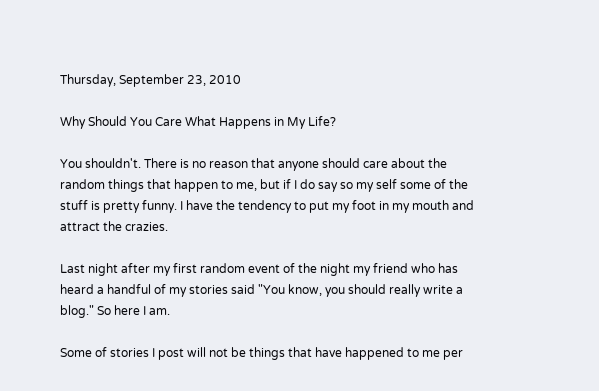Thursday, September 23, 2010

Why Should You Care What Happens in My Life?

You shouldn't. There is no reason that anyone should care about the random things that happen to me, but if I do say so my self some of the stuff is pretty funny. I have the tendency to put my foot in my mouth and attract the crazies.

Last night after my first random event of the night my friend who has heard a handful of my stories said "You know, you should really write a blog." So here I am.

Some of stories I post will not be things that have happened to me per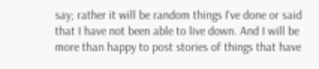say; rather it will be random things I've done or said that I have not been able to live down. And I will be more than happy to post stories of things that have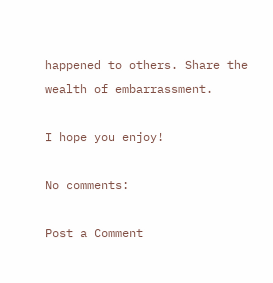happened to others. Share the wealth of embarrassment.

I hope you enjoy!

No comments:

Post a Comment